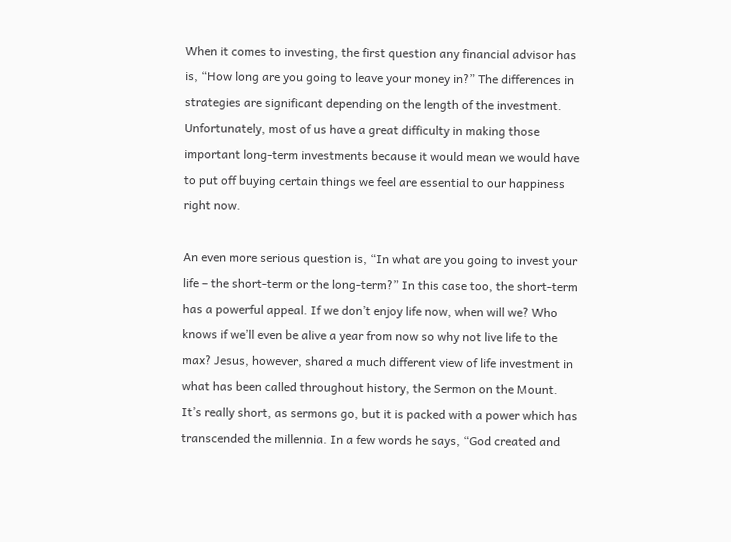When it comes to investing, the first question any financial advisor has is, “How long are you going to leave your money in?” The differences in strategies are significant depending on the length of the investment. Unfortunately, most of us have a great difficulty in making those important long-term investments because it would mean we would have to put off buying certain things we feel are essential to our happiness right now.

An even more serious question is, “In what are you going to invest your life – the short-term or the long-term?” In this case too, the short-term has a powerful appeal. If we don’t enjoy life now, when will we? Who knows if we’ll even be alive a year from now so why not live life to the max? Jesus, however, shared a much different view of life investment in what has been called throughout history, the Sermon on the Mount. It’s really short, as sermons go, but it is packed with a power which has transcended the millennia. In a few words he says, “God created and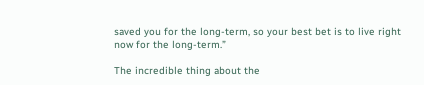saved you for the long-term, so your best bet is to live right now for the long-term.”

The incredible thing about the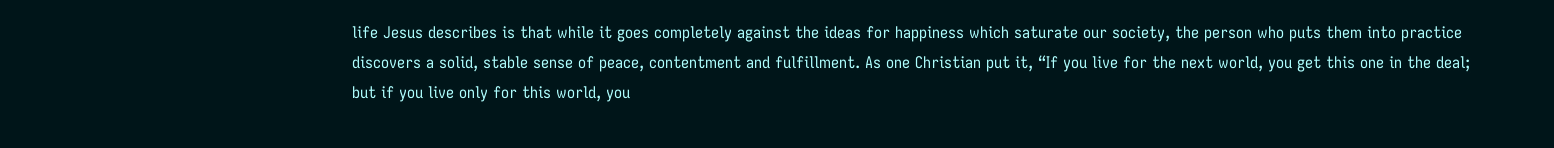life Jesus describes is that while it goes completely against the ideas for happiness which saturate our society, the person who puts them into practice discovers a solid, stable sense of peace, contentment and fulfillment. As one Christian put it, “If you live for the next world, you get this one in the deal; but if you live only for this world, you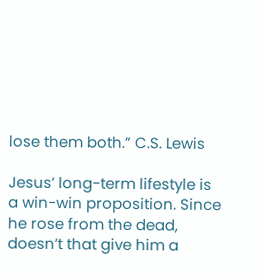lose them both.” C.S. Lewis

Jesus’ long-term lifestyle is a win-win proposition. Since he rose from the dead, doesn’t that give him a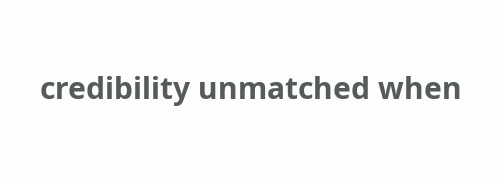credibility unmatched when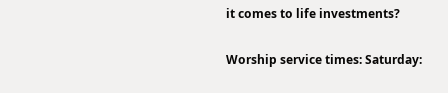it comes to life investments?

Worship service times: Saturday: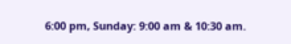6:00 pm, Sunday: 9:00 am & 10:30 am.